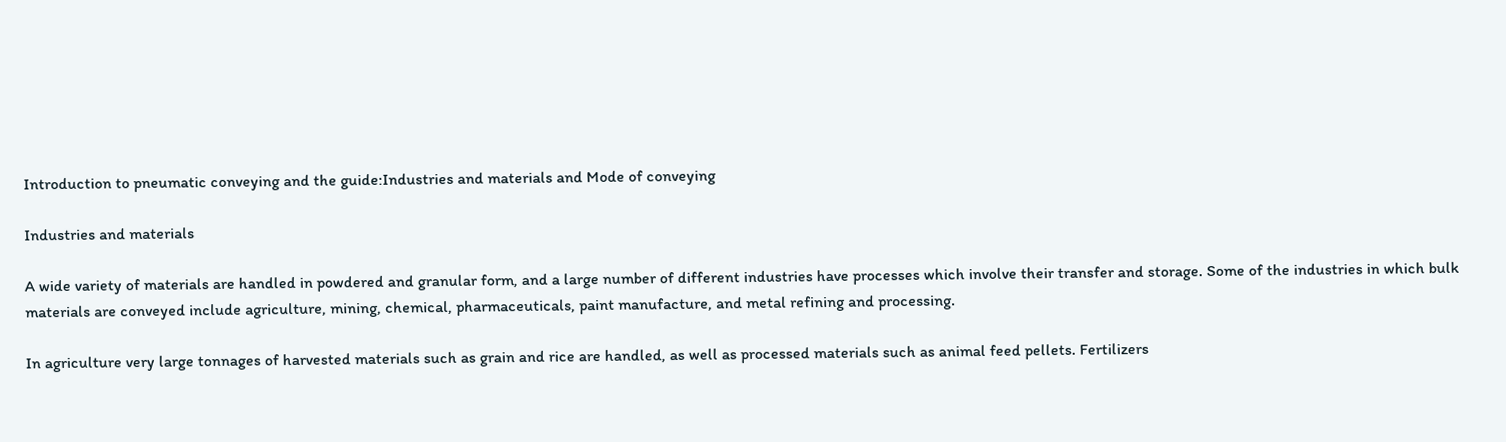Introduction to pneumatic conveying and the guide:Industries and materials and Mode of conveying

Industries and materials

A wide variety of materials are handled in powdered and granular form, and a large number of different industries have processes which involve their transfer and storage. Some of the industries in which bulk materials are conveyed include agriculture, mining, chemical, pharmaceuticals, paint manufacture, and metal refining and processing.

In agriculture very large tonnages of harvested materials such as grain and rice are handled, as well as processed materials such as animal feed pellets. Fertilizers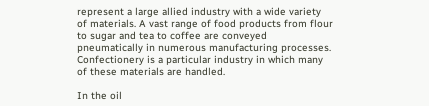represent a large allied industry with a wide variety of materials. A vast range of food products from flour to sugar and tea to coffee are conveyed pneumatically in numerous manufacturing processes. Confectionery is a particular industry in which many of these materials are handled.

In the oil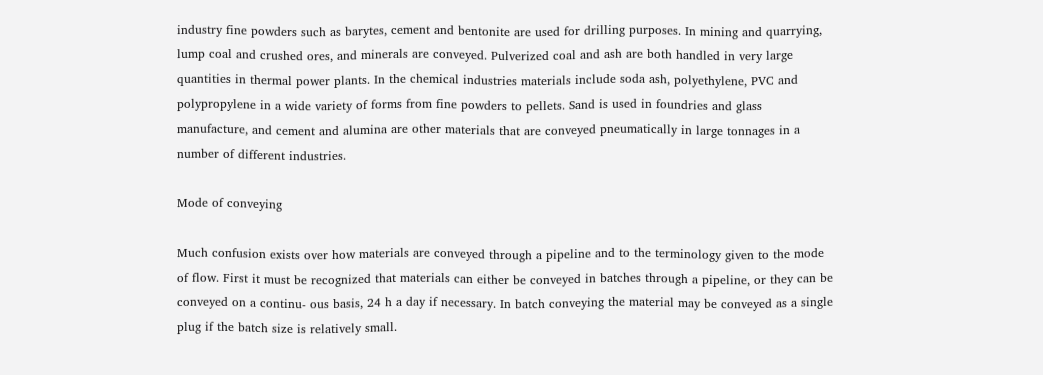industry fine powders such as barytes, cement and bentonite are used for drilling purposes. In mining and quarrying, lump coal and crushed ores, and minerals are conveyed. Pulverized coal and ash are both handled in very large quantities in thermal power plants. In the chemical industries materials include soda ash, polyethylene, PVC and polypropylene in a wide variety of forms from fine powders to pellets. Sand is used in foundries and glass manufacture, and cement and alumina are other materials that are conveyed pneumatically in large tonnages in a number of different industries.

Mode of conveying

Much confusion exists over how materials are conveyed through a pipeline and to the terminology given to the mode of flow. First it must be recognized that materials can either be conveyed in batches through a pipeline, or they can be conveyed on a continu- ous basis, 24 h a day if necessary. In batch conveying the material may be conveyed as a single plug if the batch size is relatively small.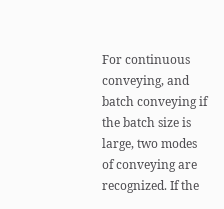For continuous conveying, and batch conveying if the batch size is large, two modes of conveying are recognized. If the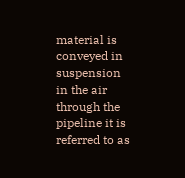material is conveyed in suspension in the air through the pipeline it is referred to as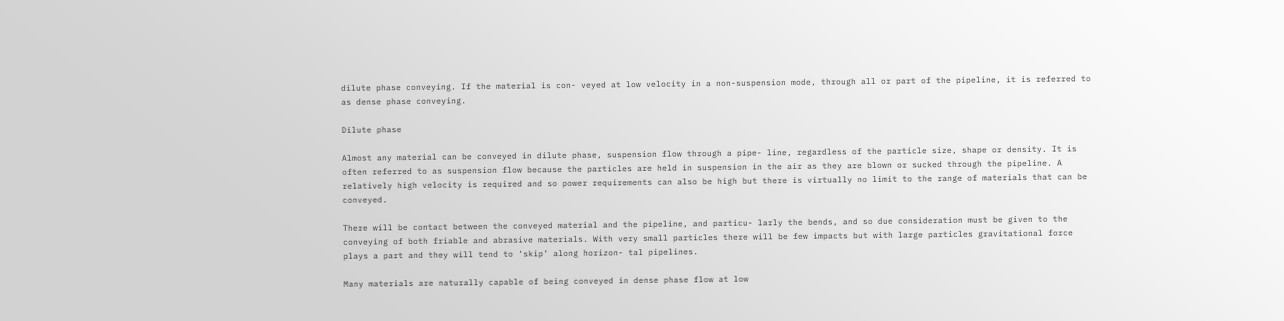dilute phase conveying. If the material is con- veyed at low velocity in a non-suspension mode, through all or part of the pipeline, it is referred to as dense phase conveying.

Dilute phase

Almost any material can be conveyed in dilute phase, suspension flow through a pipe- line, regardless of the particle size, shape or density. It is often referred to as suspension flow because the particles are held in suspension in the air as they are blown or sucked through the pipeline. A relatively high velocity is required and so power requirements can also be high but there is virtually no limit to the range of materials that can be conveyed.

There will be contact between the conveyed material and the pipeline, and particu- larly the bends, and so due consideration must be given to the conveying of both friable and abrasive materials. With very small particles there will be few impacts but with large particles gravitational force plays a part and they will tend to ‘skip’ along horizon- tal pipelines.

Many materials are naturally capable of being conveyed in dense phase flow at low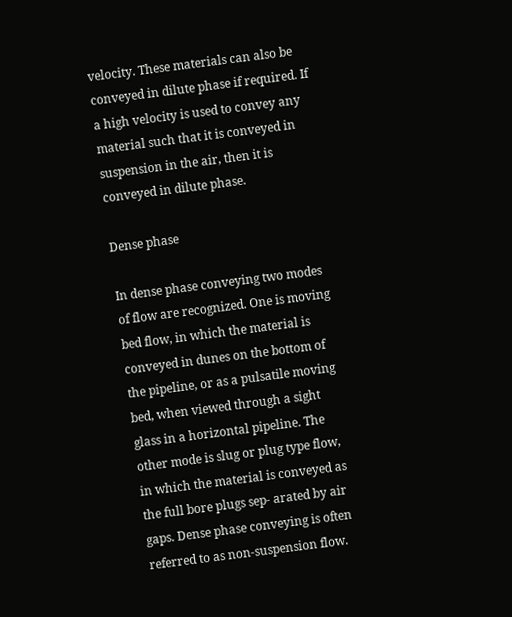velocity. These materials can also be conveyed in dilute phase if required. If a high velocity is used to convey any material such that it is conveyed in suspension in the air, then it is conveyed in dilute phase.

Dense phase

In dense phase conveying two modes of flow are recognized. One is moving bed flow, in which the material is conveyed in dunes on the bottom of the pipeline, or as a pulsatile moving bed, when viewed through a sight glass in a horizontal pipeline. The other mode is slug or plug type flow, in which the material is conveyed as the full bore plugs sep- arated by air gaps. Dense phase conveying is often referred to as non-suspension flow.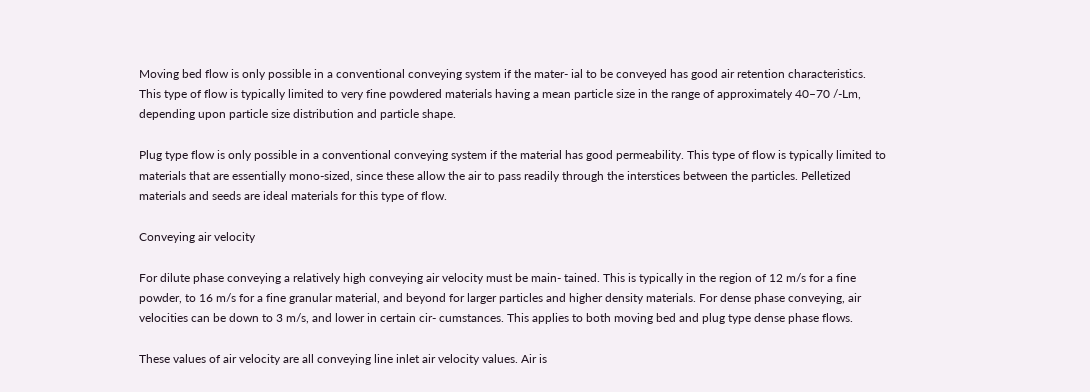Moving bed flow is only possible in a conventional conveying system if the mater- ial to be conveyed has good air retention characteristics. This type of flow is typically limited to very fine powdered materials having a mean particle size in the range of approximately 40–70 /-Lm, depending upon particle size distribution and particle shape.

Plug type flow is only possible in a conventional conveying system if the material has good permeability. This type of flow is typically limited to materials that are essentially mono-sized, since these allow the air to pass readily through the interstices between the particles. Pelletized materials and seeds are ideal materials for this type of flow.

Conveying air velocity

For dilute phase conveying a relatively high conveying air velocity must be main- tained. This is typically in the region of 12 m/s for a fine powder, to 16 m/s for a fine granular material, and beyond for larger particles and higher density materials. For dense phase conveying, air velocities can be down to 3 m/s, and lower in certain cir- cumstances. This applies to both moving bed and plug type dense phase flows.

These values of air velocity are all conveying line inlet air velocity values. Air is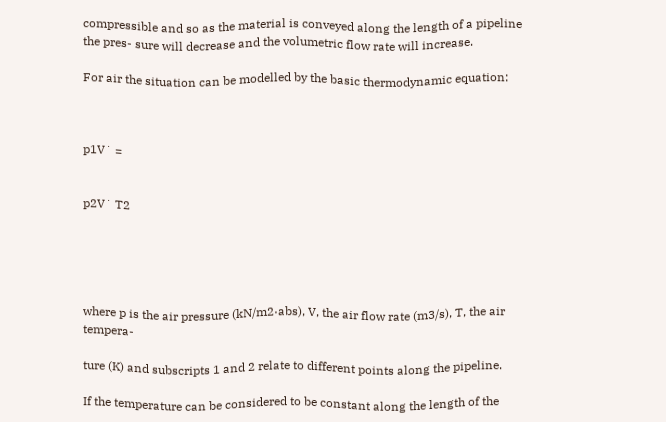compressible and so as the material is conveyed along the length of a pipeline the pres- sure will decrease and the volumetric flow rate will increase.

For air the situation can be modelled by the basic thermodynamic equation:



p1V˙ =


p2V˙ T2





where p is the air pressure (kN/m2·abs), V, the air flow rate (m3/s), T, the air tempera-

ture (K) and subscripts 1 and 2 relate to different points along the pipeline.

If the temperature can be considered to be constant along the length of the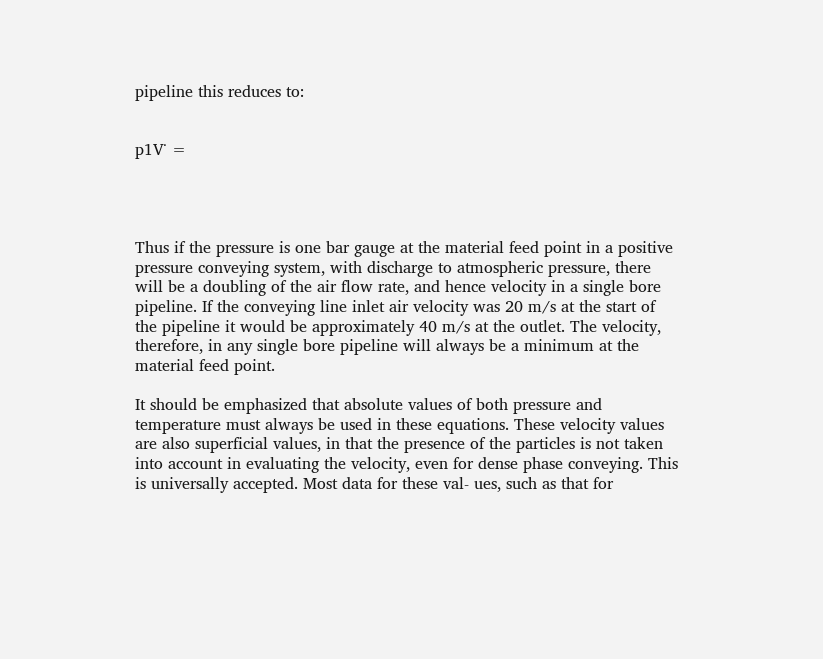pipeline this reduces to:


p1V˙ =




Thus if the pressure is one bar gauge at the material feed point in a positive pressure conveying system, with discharge to atmospheric pressure, there will be a doubling of the air flow rate, and hence velocity in a single bore pipeline. If the conveying line inlet air velocity was 20 m/s at the start of the pipeline it would be approximately 40 m/s at the outlet. The velocity, therefore, in any single bore pipeline will always be a minimum at the material feed point.

It should be emphasized that absolute values of both pressure and temperature must always be used in these equations. These velocity values are also superficial values, in that the presence of the particles is not taken into account in evaluating the velocity, even for dense phase conveying. This is universally accepted. Most data for these val- ues, such as that for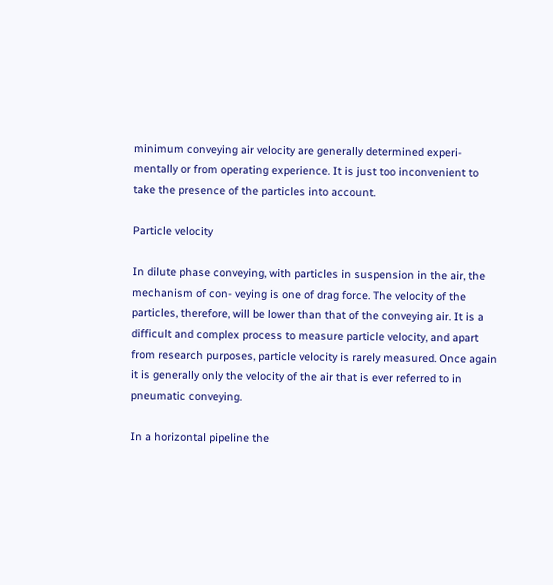minimum conveying air velocity are generally determined experi- mentally or from operating experience. It is just too inconvenient to take the presence of the particles into account.

Particle velocity

In dilute phase conveying, with particles in suspension in the air, the mechanism of con- veying is one of drag force. The velocity of the particles, therefore, will be lower than that of the conveying air. It is a difficult and complex process to measure particle velocity, and apart from research purposes, particle velocity is rarely measured. Once again it is generally only the velocity of the air that is ever referred to in pneumatic conveying.

In a horizontal pipeline the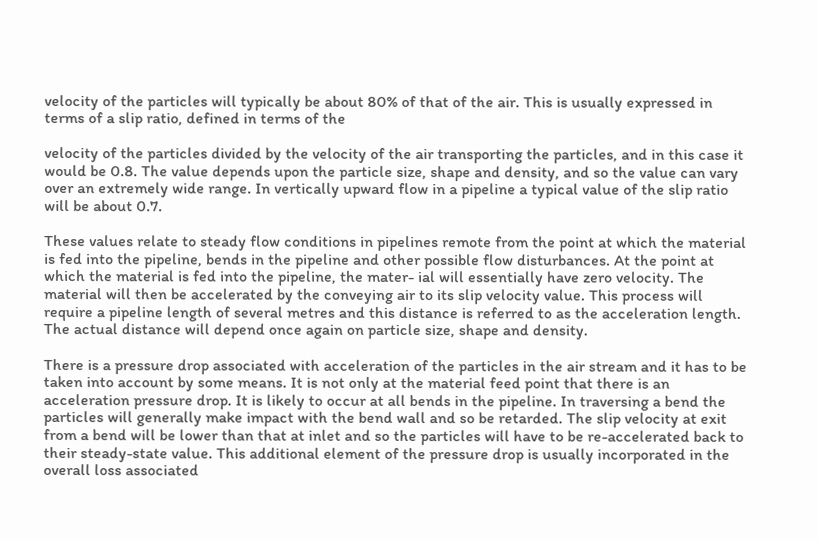velocity of the particles will typically be about 80% of that of the air. This is usually expressed in terms of a slip ratio, defined in terms of the

velocity of the particles divided by the velocity of the air transporting the particles, and in this case it would be 0.8. The value depends upon the particle size, shape and density, and so the value can vary over an extremely wide range. In vertically upward flow in a pipeline a typical value of the slip ratio will be about 0.7.

These values relate to steady flow conditions in pipelines remote from the point at which the material is fed into the pipeline, bends in the pipeline and other possible flow disturbances. At the point at which the material is fed into the pipeline, the mater- ial will essentially have zero velocity. The material will then be accelerated by the conveying air to its slip velocity value. This process will require a pipeline length of several metres and this distance is referred to as the acceleration length. The actual distance will depend once again on particle size, shape and density.

There is a pressure drop associated with acceleration of the particles in the air stream and it has to be taken into account by some means. It is not only at the material feed point that there is an acceleration pressure drop. It is likely to occur at all bends in the pipeline. In traversing a bend the particles will generally make impact with the bend wall and so be retarded. The slip velocity at exit from a bend will be lower than that at inlet and so the particles will have to be re-accelerated back to their steady-state value. This additional element of the pressure drop is usually incorporated in the overall loss associated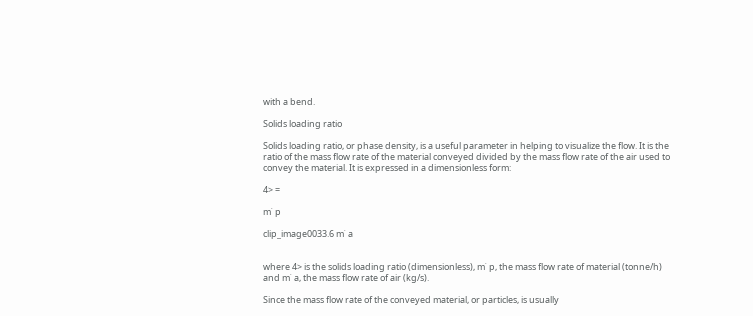with a bend.

Solids loading ratio

Solids loading ratio, or phase density, is a useful parameter in helping to visualize the flow. It is the ratio of the mass flow rate of the material conveyed divided by the mass flow rate of the air used to convey the material. It is expressed in a dimensionless form:

4> =

m˙ p

clip_image0033.6 m˙ a


where 4> is the solids loading ratio (dimensionless), m˙ p, the mass flow rate of material (tonne/h) and m˙ a, the mass flow rate of air (kg/s).

Since the mass flow rate of the conveyed material, or particles, is usually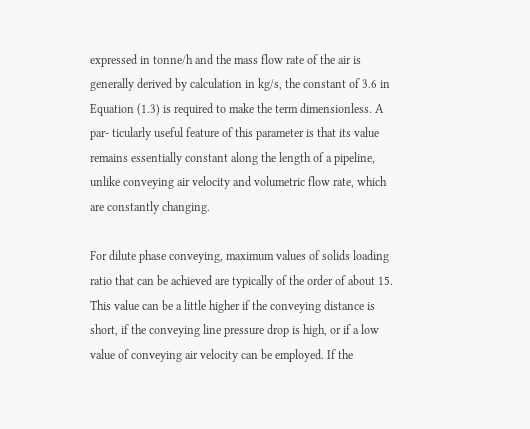expressed in tonne/h and the mass flow rate of the air is generally derived by calculation in kg/s, the constant of 3.6 in Equation (1.3) is required to make the term dimensionless. A par- ticularly useful feature of this parameter is that its value remains essentially constant along the length of a pipeline, unlike conveying air velocity and volumetric flow rate, which are constantly changing.

For dilute phase conveying, maximum values of solids loading ratio that can be achieved are typically of the order of about 15. This value can be a little higher if the conveying distance is short, if the conveying line pressure drop is high, or if a low value of conveying air velocity can be employed. If the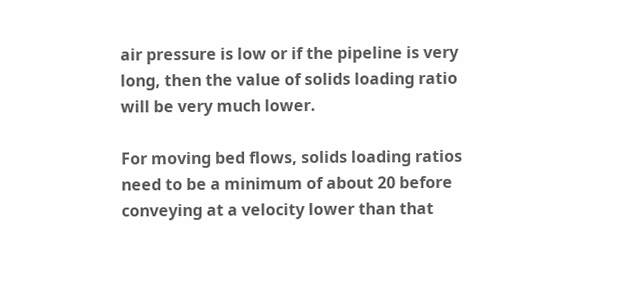air pressure is low or if the pipeline is very long, then the value of solids loading ratio will be very much lower.

For moving bed flows, solids loading ratios need to be a minimum of about 20 before conveying at a velocity lower than that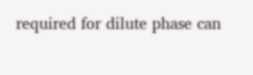required for dilute phase can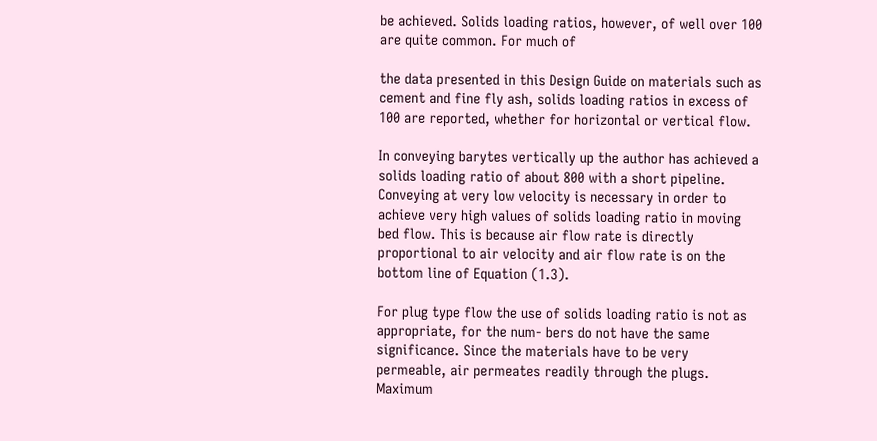be achieved. Solids loading ratios, however, of well over 100 are quite common. For much of

the data presented in this Design Guide on materials such as cement and fine fly ash, solids loading ratios in excess of 100 are reported, whether for horizontal or vertical flow.

In conveying barytes vertically up the author has achieved a solids loading ratio of about 800 with a short pipeline. Conveying at very low velocity is necessary in order to achieve very high values of solids loading ratio in moving bed flow. This is because air flow rate is directly proportional to air velocity and air flow rate is on the bottom line of Equation (1.3).

For plug type flow the use of solids loading ratio is not as appropriate, for the num- bers do not have the same significance. Since the materials have to be very permeable, air permeates readily through the plugs. Maximum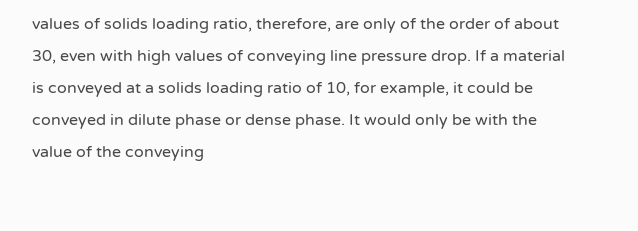values of solids loading ratio, therefore, are only of the order of about 30, even with high values of conveying line pressure drop. If a material is conveyed at a solids loading ratio of 10, for example, it could be conveyed in dilute phase or dense phase. It would only be with the value of the conveying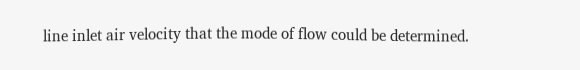line inlet air velocity that the mode of flow could be determined.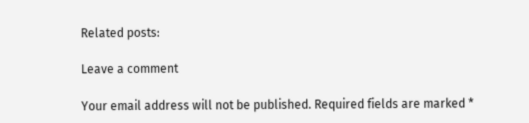Related posts:

Leave a comment

Your email address will not be published. Required fields are marked *